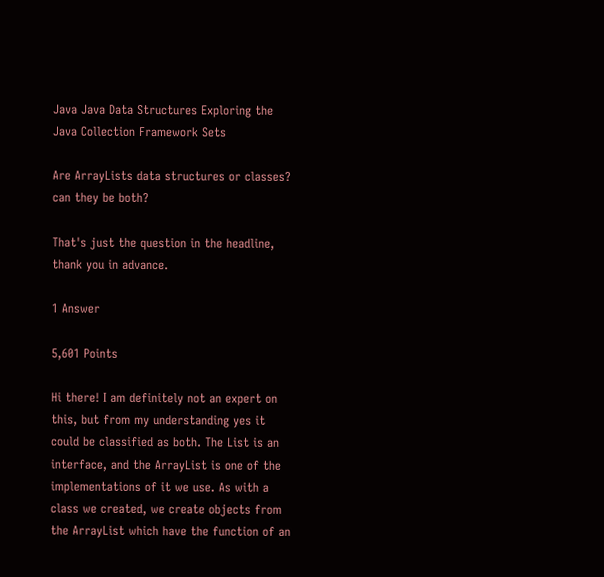Java Java Data Structures Exploring the Java Collection Framework Sets

Are ArrayLists data structures or classes? can they be both?

That's just the question in the headline, thank you in advance.

1 Answer

5,601 Points

Hi there! I am definitely not an expert on this, but from my understanding yes it could be classified as both. The List is an interface, and the ArrayList is one of the implementations of it we use. As with a class we created, we create objects from the ArrayList which have the function of an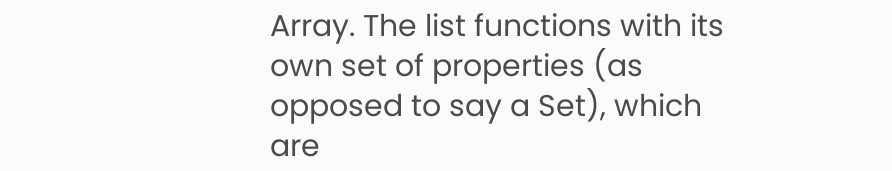Array. The list functions with its own set of properties (as opposed to say a Set), which are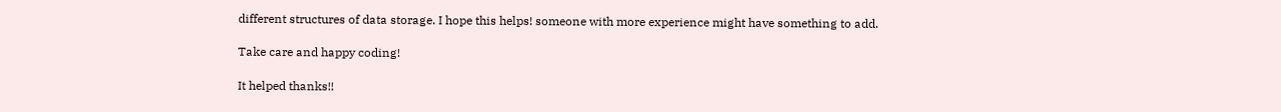different structures of data storage. I hope this helps! someone with more experience might have something to add.

Take care and happy coding!

It helped thanks!!